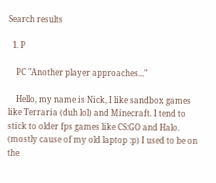Search results

  1. P

    PC "Another player approaches..."

    Hello, my name is Nick, I like sandbox games like Terraria (duh lol) and Minecraft. I tend to stick to older fps games like CS:GO and Halo. (mostly cause of my old laptop :p) I used to be on the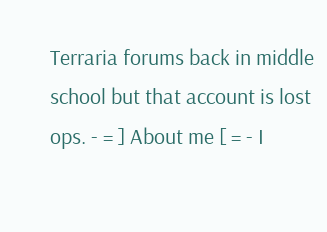Terraria forums back in middle school but that account is lost ops. - = ] About me [ = - I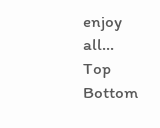enjoy all...
Top Bottom